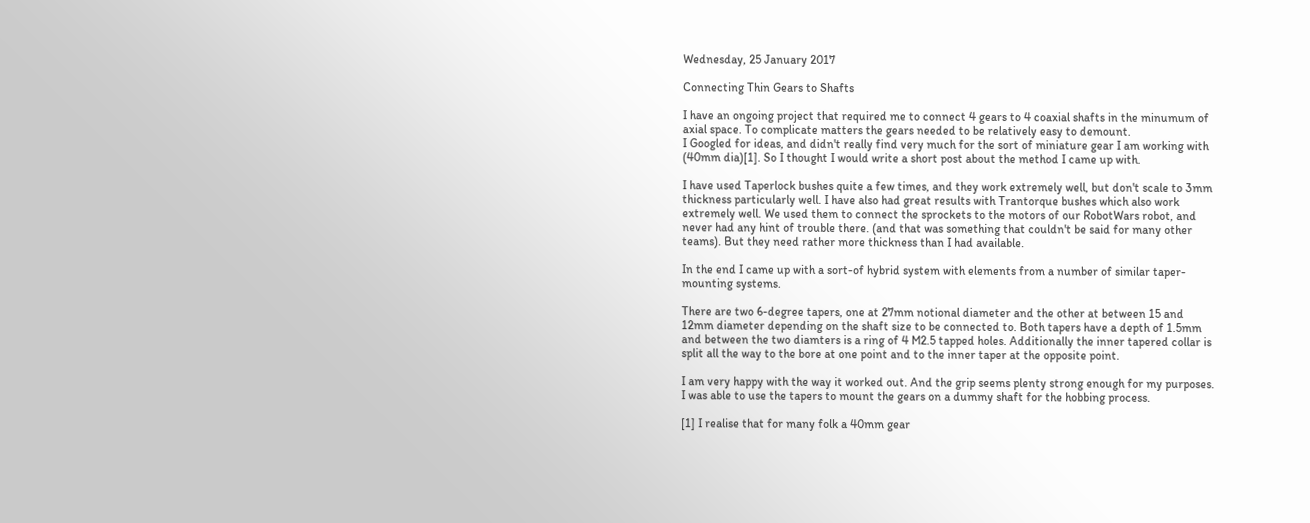Wednesday, 25 January 2017

Connecting Thin Gears to Shafts

I have an ongoing project that required me to connect 4 gears to 4 coaxial shafts in the minumum of axial space. To complicate matters the gears needed to be relatively easy to demount.
I Googled for ideas, and didn't really find very much for the sort of miniature gear I am working with (40mm dia)[1]. So I thought I would write a short post about the method I came up with.

I have used Taperlock bushes quite a few times, and they work extremely well, but don't scale to 3mm thickness particularly well. I have also had great results with Trantorque bushes which also work extremely well. We used them to connect the sprockets to the motors of our RobotWars robot, and never had any hint of trouble there. (and that was something that couldn't be said for many other teams). But they need rather more thickness than I had available.

In the end I came up with a sort-of hybrid system with elements from a number of similar taper-mounting systems.

There are two 6-degree tapers, one at 27mm notional diameter and the other at between 15 and 12mm diameter depending on the shaft size to be connected to. Both tapers have a depth of 1.5mm and between the two diamters is a ring of 4 M2.5 tapped holes. Additionally the inner tapered collar is split all the way to the bore at one point and to the inner taper at the opposite point.

I am very happy with the way it worked out. And the grip seems plenty strong enough for my purposes. I was able to use the tapers to mount the gears on a dummy shaft for the hobbing process.

[1] I realise that for many folk a 40mm gear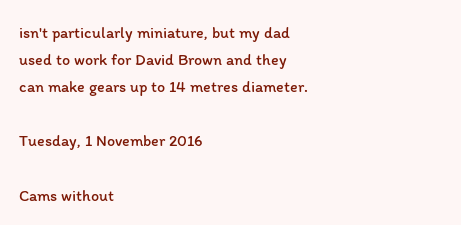isn't particularly miniature, but my dad used to work for David Brown and they can make gears up to 14 metres diameter.

Tuesday, 1 November 2016

Cams without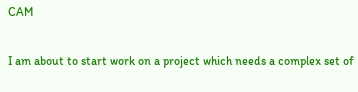CAM

I am about to start work on a project which needs a complex set of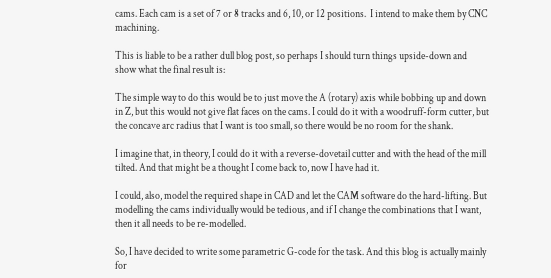cams. Each cam is a set of 7 or 8 tracks and 6, 10, or 12 positions.  I intend to make them by CNC machining.

This is liable to be a rather dull blog post, so perhaps I should turn things upside-down and show what the final result is:

The simple way to do this would be to just move the A (rotary) axis while bobbing up and down in Z, but this would not give flat faces on the cams. I could do it with a woodruff-form cutter, but the concave arc radius that I want is too small, so there would be no room for the shank.

I imagine that, in theory, I could do it with a reverse-dovetail cutter and with the head of the mill tilted. And that might be a thought I come back to, now I have had it.

I could, also, model the required shape in CAD and let the CAM software do the hard-lifting. But modelling the cams individually would be tedious, and if I change the combinations that I want, then it all needs to be re-modelled.

So, I have decided to write some parametric G-code for the task. And this blog is actually mainly for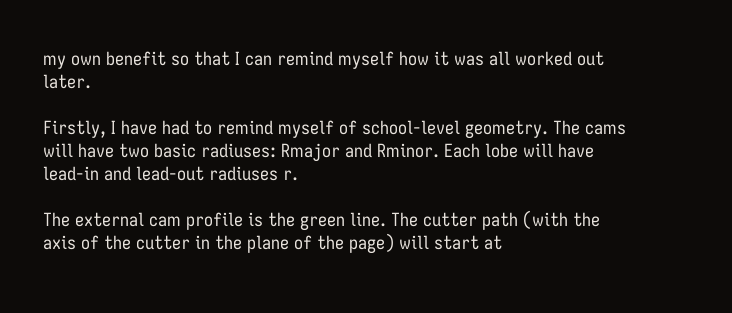my own benefit so that I can remind myself how it was all worked out later.

Firstly, I have had to remind myself of school-level geometry. The cams will have two basic radiuses: Rmajor and Rminor. Each lobe will have lead-in and lead-out radiuses r.

The external cam profile is the green line. The cutter path (with the axis of the cutter in the plane of the page) will start at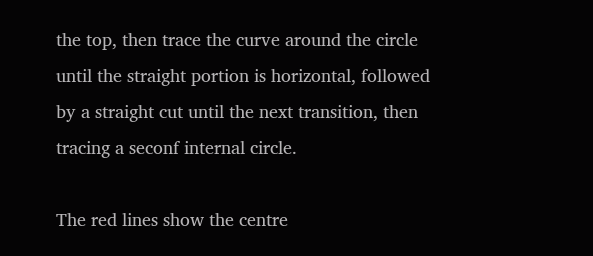the top, then trace the curve around the circle until the straight portion is horizontal, followed by a straight cut until the next transition, then tracing a seconf internal circle.

The red lines show the centre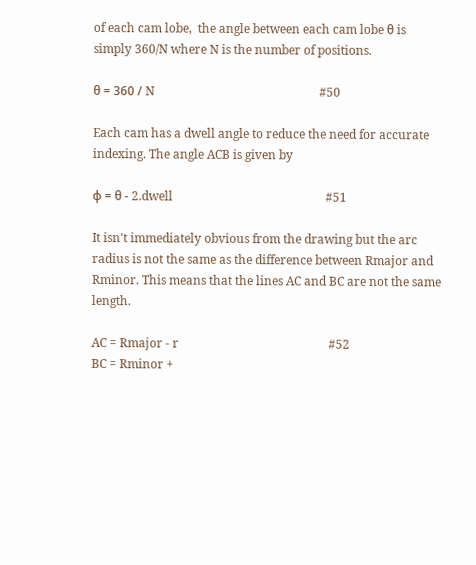of each cam lobe,  the angle between each cam lobe θ is simply 360/N where N is the number of positions.

θ = 360 / N                                                       #50

Each cam has a dwell angle to reduce the need for accurate indexing. The angle ACB is given by

φ = θ - 2.dwell                                                   #51

It isn't immediately obvious from the drawing but the arc radius is not the same as the difference between Rmajor and Rminor. This means that the lines AC and BC are not the same length.

AC = Rmajor - r                                                  #52
BC = Rminor +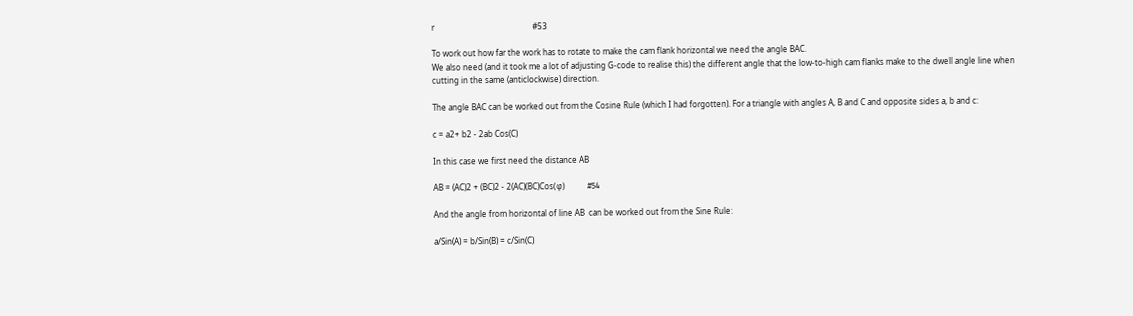r                                                 #53

To work out how far the work has to rotate to make the cam flank horizontal we need the angle BAC.
We also need (and it took me a lot of adjusting G-code to realise this) the different angle that the low-to-high cam flanks make to the dwell angle line when cutting in the same (anticlockwise) direction.

The angle BAC can be worked out from the Cosine Rule (which I had forgotten). For a triangle with angles A, B and C and opposite sides a, b and c:

c = a2+ b2 - 2ab Cos(C)

In this case we first need the distance AB

AB = (AC)2 + (BC)2 - 2(AC)(BC)Cos(φ)           #54

And the angle from horizontal of line AB  can be worked out from the Sine Rule:

a/Sin(A) = b/Sin(B) = c/Sin(C)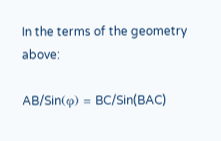In the terms of the geometry above:

AB/Sin(φ) = BC/Sin(BAC)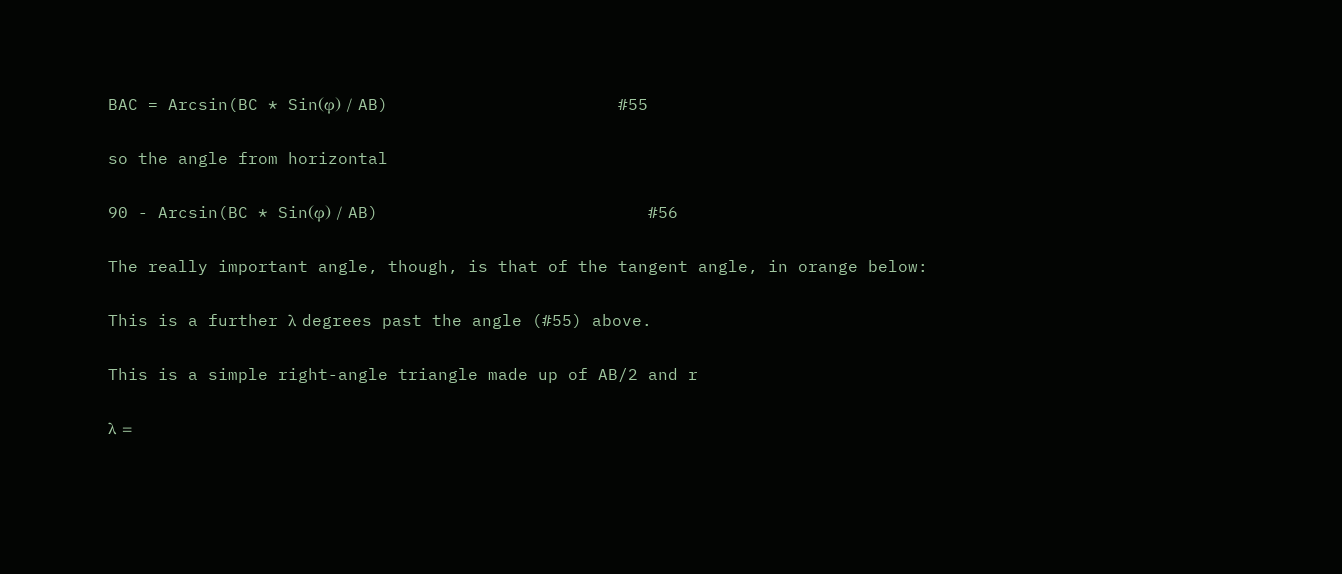BAC = Arcsin(BC * Sin(φ) / AB)                       #55

so the angle from horizontal

90 - Arcsin(BC * Sin(φ) / AB)                           #56

The really important angle, though, is that of the tangent angle, in orange below:

This is a further λ degrees past the angle (#55) above.

This is a simple right-angle triangle made up of AB/2 and r

λ =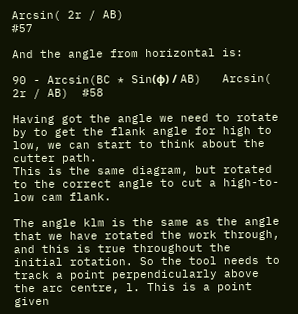Arcsin( 2r / AB)                                                #57

And the angle from horizontal is:

90 - Arcsin(BC * Sin(φ) / AB)   Arcsin( 2r / AB)  #58

Having got the angle we need to rotate by to get the flank angle for high to low, we can start to think about the cutter path.
This is the same diagram, but rotated to the correct angle to cut a high-to-low cam flank.

The angle klm is the same as the angle that we have rotated the work through, and this is true throughout the initial rotation. So the tool needs to track a point perpendicularly above the arc centre, l. This is a point given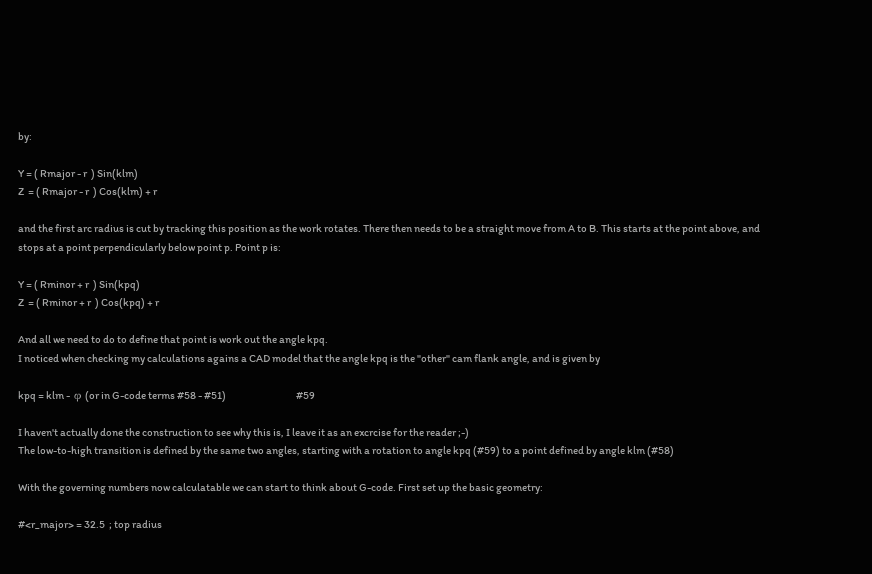by:

Y = ( Rmajor - r  ) Sin(klm)
Z  = ( Rmajor - r  ) Cos(klm) + r

and the first arc radius is cut by tracking this position as the work rotates. There then needs to be a straight move from A to B. This starts at the point above, and stops at a point perpendicularly below point p. Point p is:

Y = ( Rminor + r  ) Sin(kpq)
Z  = ( Rminor + r  ) Cos(kpq) + r

And all we need to do to define that point is work out the angle kpq.
I noticed when checking my calculations agains a CAD model that the angle kpq is the "other" cam flank angle, and is given by

kpq = klm -  φ (or in G-code terms #58 - #51)                                   #59

I haven't actually done the construction to see why this is, I leave it as an excrcise for the reader ;-)
The low-to-high transition is defined by the same two angles, starting with a rotation to angle kpq (#59) to a point defined by angle klm (#58)

With the governing numbers now calculatable we can start to think about G-code. First set up the basic geometry:

#<r_major> = 32.5  ; top radius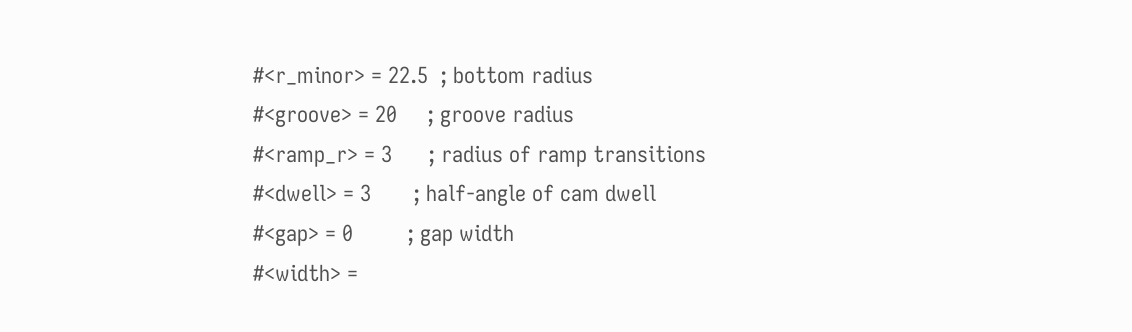#<r_minor> = 22.5  ; bottom radius
#<groove> = 20     ; groove radius
#<ramp_r> = 3      ; radius of ramp transitions
#<dwell> = 3       ; half-angle of cam dwell
#<gap> = 0         ; gap width
#<width> =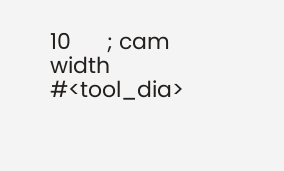10      ; cam width
#<tool_dia>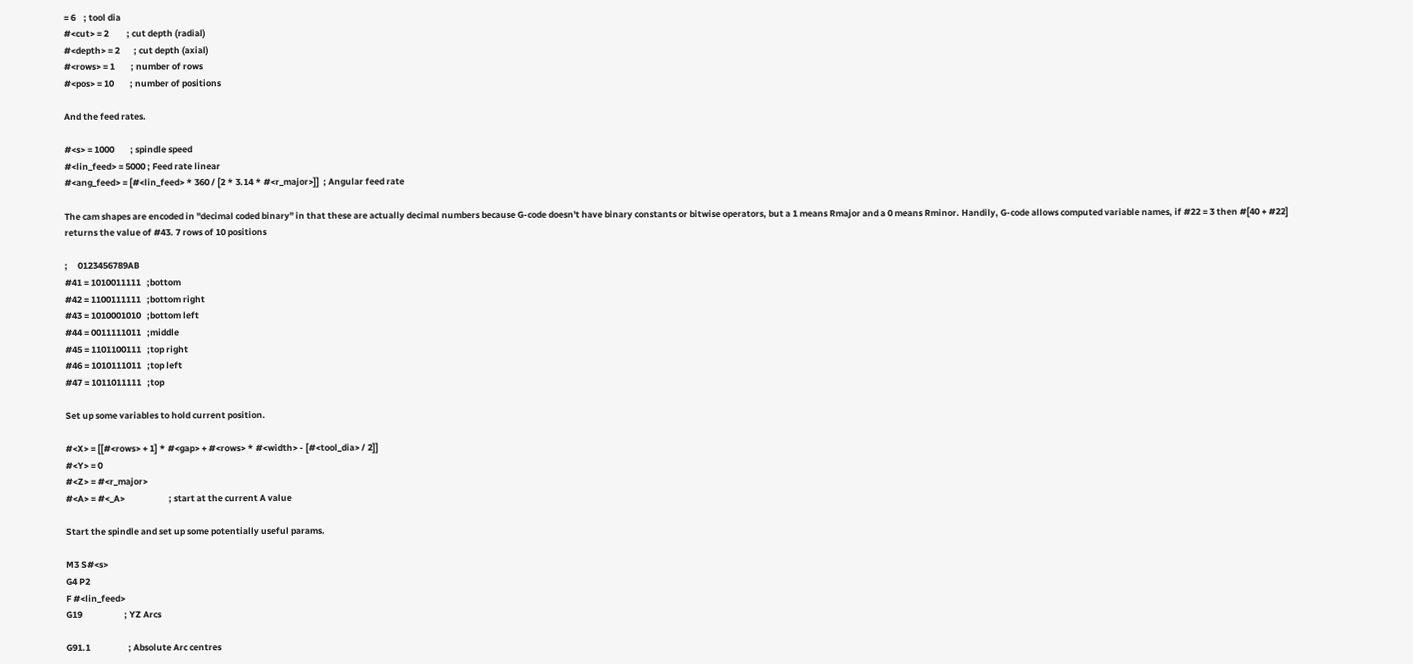= 6    ; tool dia
#<cut> = 2         ; cut depth (radial)
#<depth> = 2       ; cut depth (axial)
#<rows> = 1        ; number of rows
#<pos> = 10        ; number of positions

And the feed rates.

#<s> = 1000        ; spindle speed
#<lin_feed> = 5000 ; Feed rate linear
#<ang_feed> = [#<lin_feed> * 360 / [2 * 3.14 * #<r_major>]]  ; Angular feed rate

The cam shapes are encoded in "decimal coded binary" in that these are actually decimal numbers because G-code doesn't have binary constants or bitwise operators, but a 1 means Rmajor and a 0 means Rminor. Handily, G-code allows computed variable names, if #22 = 3 then #[40 + #22] returns the value of #43. 7 rows of 10 positions

;     0123456789AB
#41 = 1010011111   ;bottom
#42 = 1100111111   ;bottom right
#43 = 1010001010   ;bottom left
#44 = 0011111011   ;middle
#45 = 1101100111   ;top right
#46 = 1010111011   ;top left
#47 = 1011011111   ;top

Set up some variables to hold current position.

#<X> = [[#<rows> + 1] * #<gap> + #<rows> * #<width> - [#<tool_dia> / 2]]
#<Y> = 0
#<Z> = #<r_major>
#<A> = #<_A>                      ; start at the current A value

Start the spindle and set up some potentially useful params.

M3 S#<s>
G4 P2
F #<lin_feed>
G19                     ; YZ Arcs

G91.1                   ; Absolute Arc centres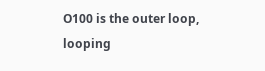O100 is the outer loop, looping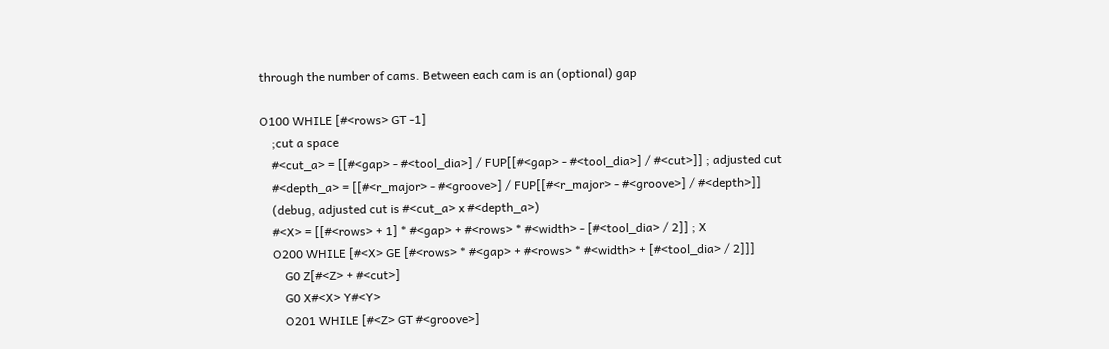through the number of cams. Between each cam is an (optional) gap

O100 WHILE [#<rows> GT -1]
    ;cut a space
    #<cut_a> = [[#<gap> - #<tool_dia>] / FUP[[#<gap> - #<tool_dia>] / #<cut>]] ; adjusted cut
    #<depth_a> = [[#<r_major> - #<groove>] / FUP[[#<r_major> - #<groove>] / #<depth>]]
    (debug, adjusted cut is #<cut_a> x #<depth_a>)
    #<X> = [[#<rows> + 1] * #<gap> + #<rows> * #<width> - [#<tool_dia> / 2]] ; X
    O200 WHILE [#<X> GE [#<rows> * #<gap> + #<rows> * #<width> + [#<tool_dia> / 2]]]
        G0 Z[#<Z> + #<cut>]
        G0 X#<X> Y#<Y>
        O201 WHILE [#<Z> GT #<groove>]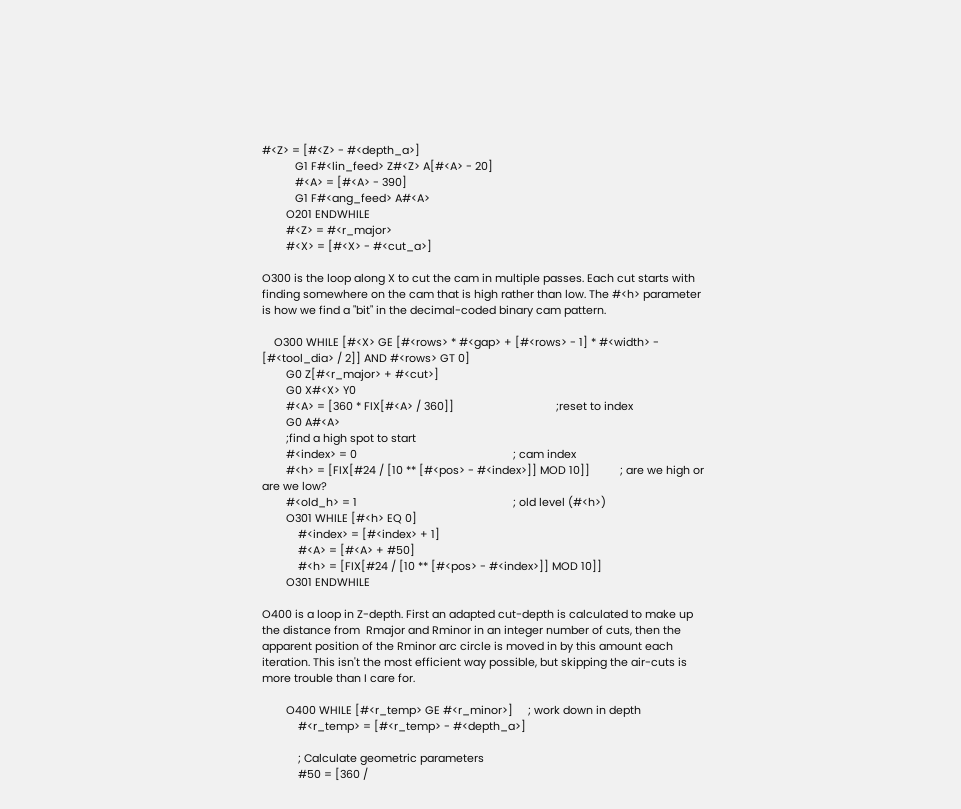#<Z> = [#<Z> - #<depth_a>]
           G1 F#<lin_feed> Z#<Z> A[#<A> - 20]
           #<A> = [#<A> - 390]
           G1 F#<ang_feed> A#<A>
        O201 ENDWHILE
        #<Z> = #<r_major>
        #<X> = [#<X> - #<cut_a>]

O300 is the loop along X to cut the cam in multiple passes. Each cut starts with finding somewhere on the cam that is high rather than low. The #<h> parameter is how we find a "bit" in the decimal-coded binary cam pattern.

    O300 WHILE [#<X> GE [#<rows> * #<gap> + [#<rows> - 1] * #<width> - [#<tool_dia> / 2]] AND #<rows> GT 0]
        G0 Z[#<r_major> + #<cut>]
        G0 X#<X> Y0
        #<A> = [360 * FIX[#<A> / 360]]                                  ;reset to index
        G0 A#<A>
        ;find a high spot to start
        #<index> = 0                                                    ; cam index
        #<h> = [FIX[#24 / [10 ** [#<pos> - #<index>]] MOD 10]]          ; are we high or are we low?
        #<old_h> = 1                                                    ; old level (#<h>)
        O301 WHILE [#<h> EQ 0]
            #<index> = [#<index> + 1]
            #<A> = [#<A> + #50]
            #<h> = [FIX[#24 / [10 ** [#<pos> - #<index>]] MOD 10]]
        O301 ENDWHILE

O400 is a loop in Z-depth. First an adapted cut-depth is calculated to make up the distance from  Rmajor and Rminor in an integer number of cuts, then the apparent position of the Rminor arc circle is moved in by this amount each iteration. This isn't the most efficient way possible, but skipping the air-cuts is more trouble than I care for.

        O400 WHILE [#<r_temp> GE #<r_minor>]     ; work down in depth
            #<r_temp> = [#<r_temp> - #<depth_a>]

            ; Calculate geometric parameters
            #50 = [360 /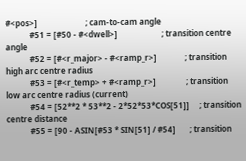#<pos>]                        ; cam-to-cam angle
            #51 = [#50 - #<dwell>]                      ; transition centre angle
            #52 = [#<r_major> - #<ramp_r>]              ; transition high arc centre radius
            #53 = [#<r_temp> + #<ramp_r>]               ; transition low arc centre radius (current)
            #54 = [52**2 * 53**2 - 2*52*53*COS[51]]     ; transition centre distance
            #55 = [90 - ASIN[#53 * SIN[51] / #54]       ; transition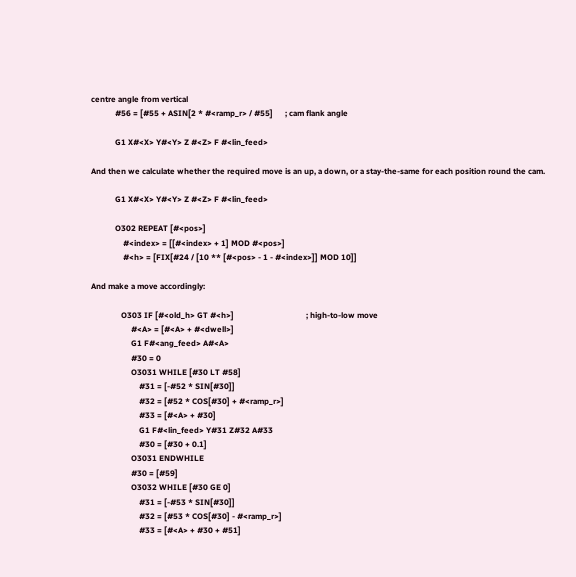centre angle from vertical
            #56 = [#55 + ASIN[2 * #<ramp_r> / #55]      ; cam flank angle

            G1 X#<X> Y#<Y> Z #<Z> F #<lin_feed>

And then we calculate whether the required move is an up, a down, or a stay-the-same for each position round the cam.

            G1 X#<X> Y#<Y> Z #<Z> F #<lin_feed>

            O302 REPEAT [#<pos>]
                #<index> = [[#<index> + 1] MOD #<pos>]
                #<h> = [FIX[#24 / [10 ** [#<pos> - 1 - #<index>]] MOD 10]]

And make a move accordingly:

               O303 IF [#<old_h> GT #<h>]                                    ; high-to-low move
                    #<A> = [#<A> + #<dwell>]
                    G1 F#<ang_feed> A#<A>
                    #30 = 0
                    O3031 WHILE [#30 LT #58]
                        #31 = [-#52 * SIN[#30]]
                        #32 = [#52 * COS[#30] + #<ramp_r>]
                        #33 = [#<A> + #30]
                        G1 F#<lin_feed> Y#31 Z#32 A#33
                        #30 = [#30 + 0.1]
                    O3031 ENDWHILE
                    #30 = [#59]
                    O3032 WHILE [#30 GE 0]
                        #31 = [-#53 * SIN[#30]]
                        #32 = [#53 * COS[#30] - #<ramp_r>]
                        #33 = [#<A> + #30 + #51]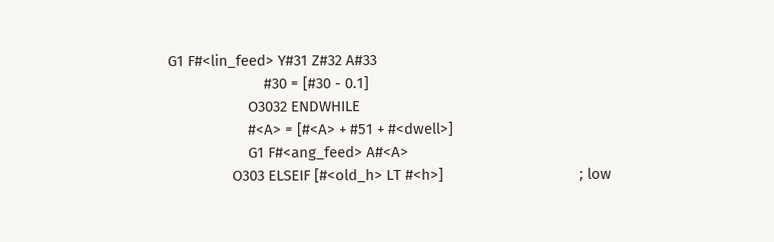G1 F#<lin_feed> Y#31 Z#32 A#33
                        #30 = [#30 - 0.1]
                    O3032 ENDWHILE
                    #<A> = [#<A> + #51 + #<dwell>]
                    G1 F#<ang_feed> A#<A>
                O303 ELSEIF [#<old_h> LT #<h>]                                  ; low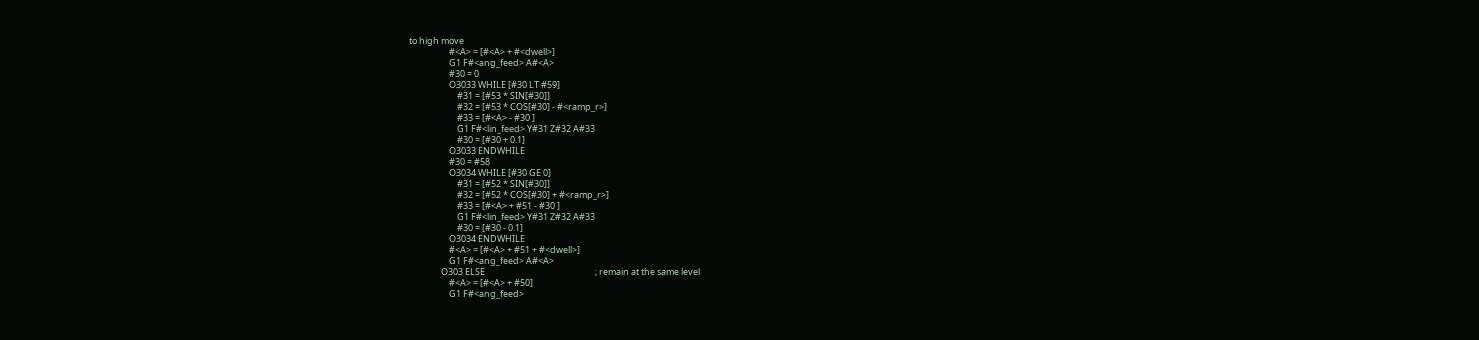to high move
                    #<A> = [#<A> + #<dwell>]
                    G1 F#<ang_feed> A#<A>
                    #30 = 0
                    O3033 WHILE [#30 LT #59]
                        #31 = [#53 * SIN[#30]]
                        #32 = [#53 * COS[#30] - #<ramp_r>]
                        #33 = [#<A> - #30 ]
                        G1 F#<lin_feed> Y#31 Z#32 A#33
                        #30 = [#30 + 0.1]
                    O3033 ENDWHILE
                    #30 = #58
                    O3034 WHILE [#30 GE 0]
                        #31 = [#52 * SIN[#30]]
                        #32 = [#52 * COS[#30] + #<ramp_r>]
                        #33 = [#<A> + #51 - #30 ]
                        G1 F#<lin_feed> Y#31 Z#32 A#33
                        #30 = [#30 - 0.1]
                    O3034 ENDWHILE
                    #<A> = [#<A> + #51 + #<dwell>]
                    G1 F#<ang_feed> A#<A>
                O303 ELSE                                                       ; remain at the same level
                    #<A> = [#<A> + #50]
                    G1 F#<ang_feed>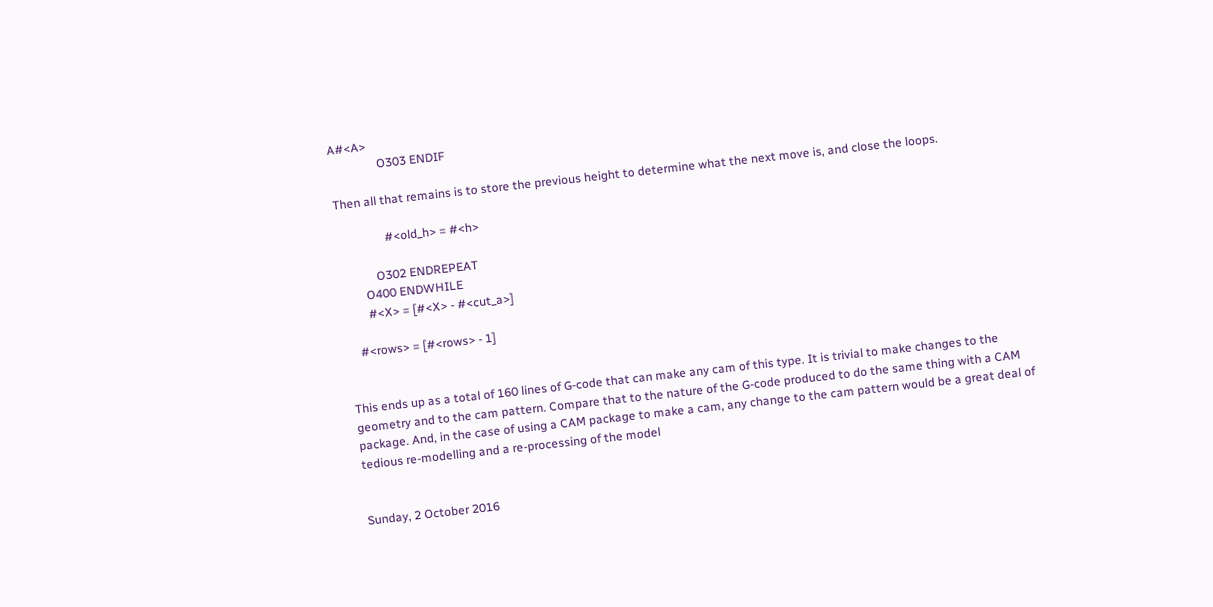A#<A>
                O303 ENDIF

Then all that remains is to store the previous height to determine what the next move is, and close the loops.

                #<old_h> = #<h>

            O302 ENDREPEAT
        O400 ENDWHILE
        #<X> = [#<X> - #<cut_a>]

    #<rows> = [#<rows> - 1]


This ends up as a total of 160 lines of G-code that can make any cam of this type. It is trivial to make changes to the geometry and to the cam pattern. Compare that to the nature of the G-code produced to do the same thing with a CAM package. And, in the case of using a CAM package to make a cam, any change to the cam pattern would be a great deal of tedious re-modelling and a re-processing of the model


Sunday, 2 October 2016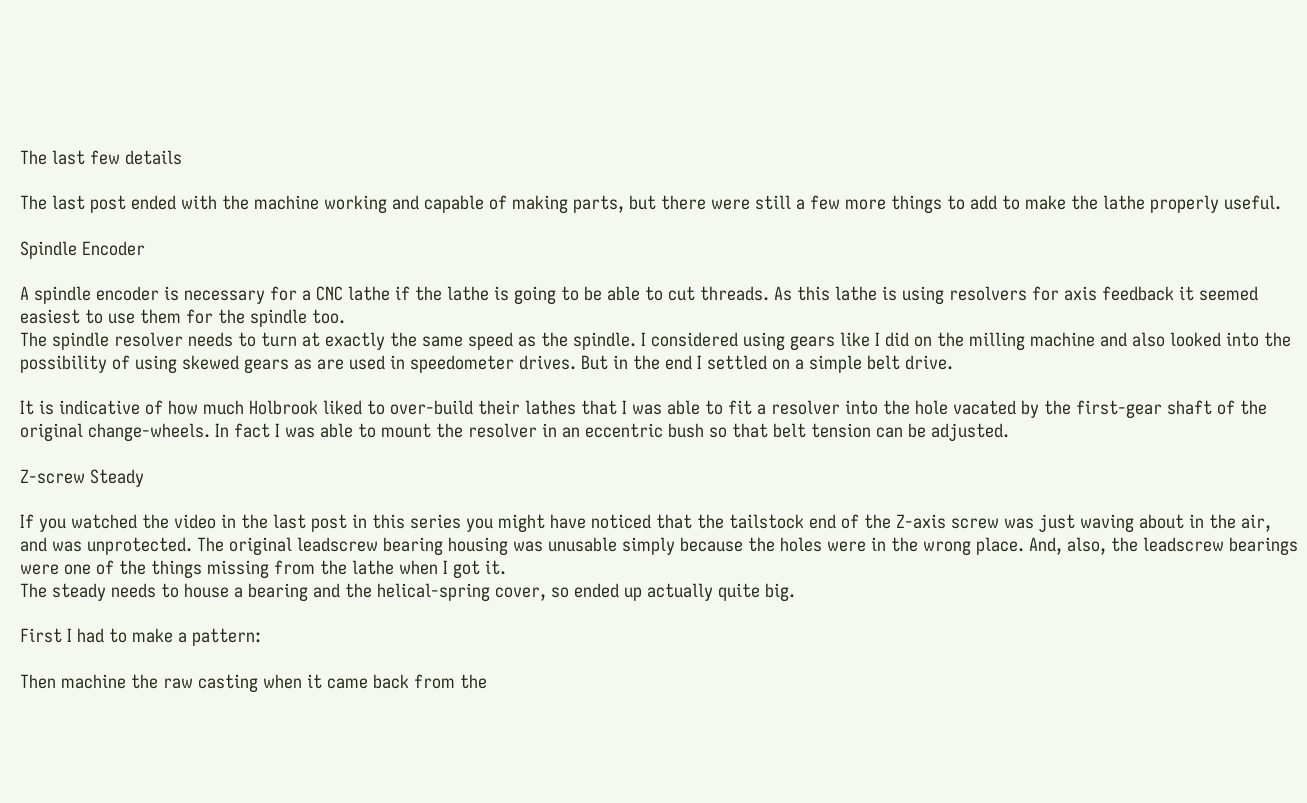The last few details

The last post ended with the machine working and capable of making parts, but there were still a few more things to add to make the lathe properly useful.

Spindle Encoder

A spindle encoder is necessary for a CNC lathe if the lathe is going to be able to cut threads. As this lathe is using resolvers for axis feedback it seemed easiest to use them for the spindle too.
The spindle resolver needs to turn at exactly the same speed as the spindle. I considered using gears like I did on the milling machine and also looked into the possibility of using skewed gears as are used in speedometer drives. But in the end I settled on a simple belt drive.

It is indicative of how much Holbrook liked to over-build their lathes that I was able to fit a resolver into the hole vacated by the first-gear shaft of the original change-wheels. In fact I was able to mount the resolver in an eccentric bush so that belt tension can be adjusted.

Z-screw Steady

If you watched the video in the last post in this series you might have noticed that the tailstock end of the Z-axis screw was just waving about in the air, and was unprotected. The original leadscrew bearing housing was unusable simply because the holes were in the wrong place. And, also, the leadscrew bearings were one of the things missing from the lathe when I got it.
The steady needs to house a bearing and the helical-spring cover, so ended up actually quite big.

First I had to make a pattern:

Then machine the raw casting when it came back from the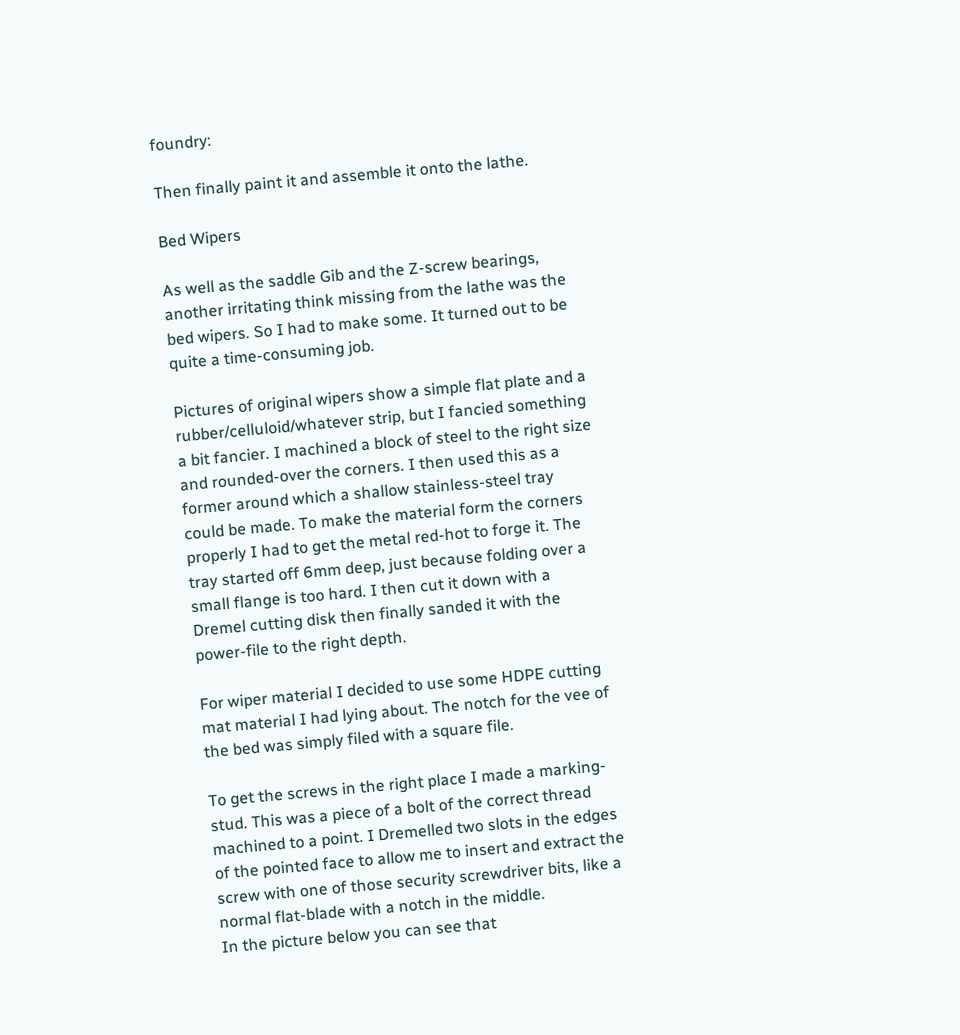foundry:

Then finally paint it and assemble it onto the lathe.

Bed Wipers

As well as the saddle Gib and the Z-screw bearings, another irritating think missing from the lathe was the bed wipers. So I had to make some. It turned out to be quite a time-consuming job.

Pictures of original wipers show a simple flat plate and a rubber/celluloid/whatever strip, but I fancied something a bit fancier. I machined a block of steel to the right size and rounded-over the corners. I then used this as a former around which a shallow stainless-steel tray could be made. To make the material form the corners properly I had to get the metal red-hot to forge it. The tray started off 6mm deep, just because folding over a small flange is too hard. I then cut it down with a Dremel cutting disk then finally sanded it with the power-file to the right depth.

For wiper material I decided to use some HDPE cutting mat material I had lying about. The notch for the vee of the bed was simply filed with a square file.

To get the screws in the right place I made a marking-stud. This was a piece of a bolt of the correct thread machined to a point. I Dremelled two slots in the edges of the pointed face to allow me to insert and extract the screw with one of those security screwdriver bits, like a normal flat-blade with a notch in the middle.
In the picture below you can see that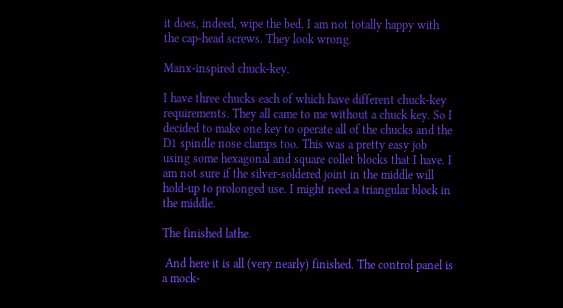it does, indeed, wipe the bed. I am not totally happy with the cap-head screws. They look wrong.

Manx-inspired chuck-key.

I have three chucks each of which have different chuck-key requirements. They all came to me without a chuck key. So I decided to make one key to operate all of the chucks and the D1 spindle nose clamps too. This was a pretty easy job using some hexagonal and square collet blocks that I have. I am not sure if the silver-soldered joint in the middle will hold-up to prolonged use. I might need a triangular block in the middle.

The finished lathe.

 And here it is all (very nearly) finished. The control panel is a mock-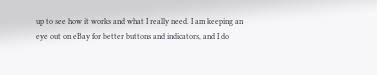up to see how it works and what I really need. I am keeping an eye out on eBay for better buttons and indicators, and I do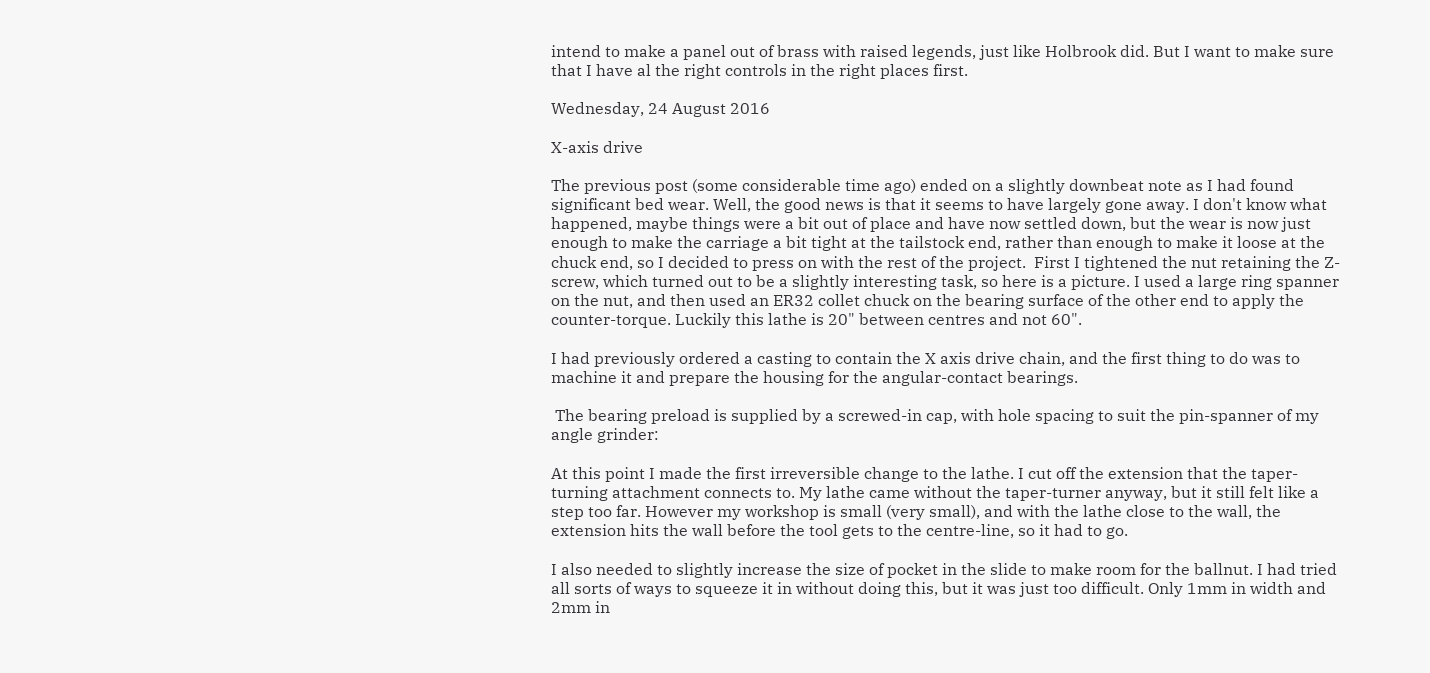intend to make a panel out of brass with raised legends, just like Holbrook did. But I want to make sure that I have al the right controls in the right places first.

Wednesday, 24 August 2016

X-axis drive

The previous post (some considerable time ago) ended on a slightly downbeat note as I had found significant bed wear. Well, the good news is that it seems to have largely gone away. I don't know what happened, maybe things were a bit out of place and have now settled down, but the wear is now just enough to make the carriage a bit tight at the tailstock end, rather than enough to make it loose at the chuck end, so I decided to press on with the rest of the project.  First I tightened the nut retaining the Z-screw, which turned out to be a slightly interesting task, so here is a picture. I used a large ring spanner on the nut, and then used an ER32 collet chuck on the bearing surface of the other end to apply the counter-torque. Luckily this lathe is 20" between centres and not 60".

I had previously ordered a casting to contain the X axis drive chain, and the first thing to do was to machine it and prepare the housing for the angular-contact bearings.

 The bearing preload is supplied by a screwed-in cap, with hole spacing to suit the pin-spanner of my angle grinder:

At this point I made the first irreversible change to the lathe. I cut off the extension that the taper-turning attachment connects to. My lathe came without the taper-turner anyway, but it still felt like a step too far. However my workshop is small (very small), and with the lathe close to the wall, the extension hits the wall before the tool gets to the centre-line, so it had to go.

I also needed to slightly increase the size of pocket in the slide to make room for the ballnut. I had tried all sorts of ways to squeeze it in without doing this, but it was just too difficult. Only 1mm in width and 2mm in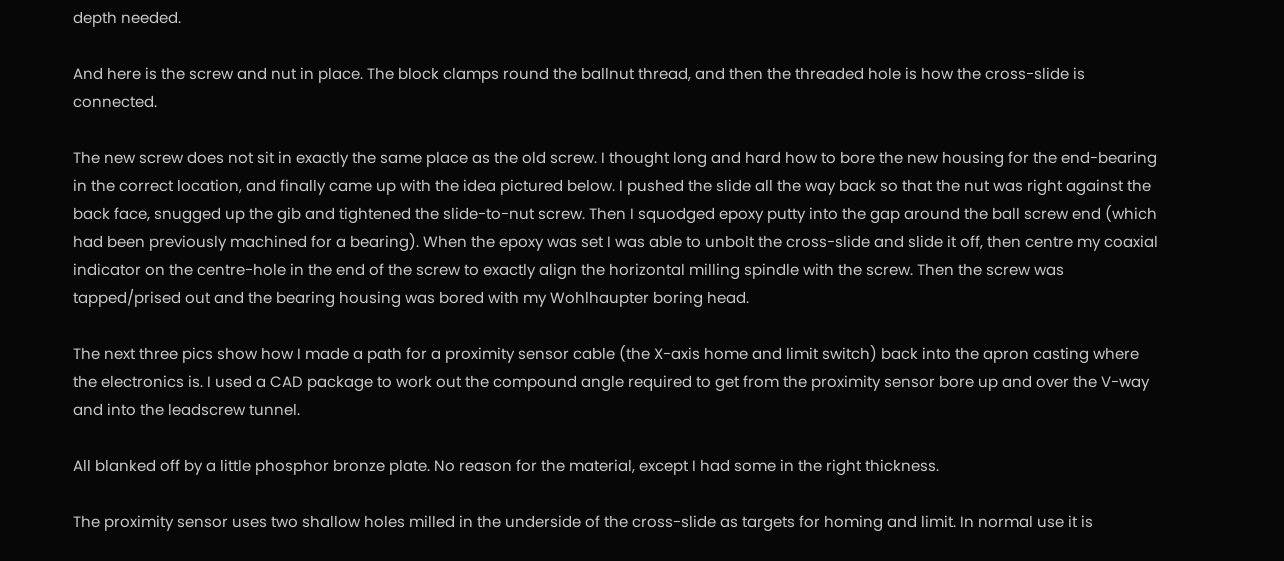depth needed.

And here is the screw and nut in place. The block clamps round the ballnut thread, and then the threaded hole is how the cross-slide is connected.

The new screw does not sit in exactly the same place as the old screw. I thought long and hard how to bore the new housing for the end-bearing in the correct location, and finally came up with the idea pictured below. I pushed the slide all the way back so that the nut was right against the back face, snugged up the gib and tightened the slide-to-nut screw. Then I squodged epoxy putty into the gap around the ball screw end (which had been previously machined for a bearing). When the epoxy was set I was able to unbolt the cross-slide and slide it off, then centre my coaxial indicator on the centre-hole in the end of the screw to exactly align the horizontal milling spindle with the screw. Then the screw was tapped/prised out and the bearing housing was bored with my Wohlhaupter boring head.

The next three pics show how I made a path for a proximity sensor cable (the X-axis home and limit switch) back into the apron casting where the electronics is. I used a CAD package to work out the compound angle required to get from the proximity sensor bore up and over the V-way and into the leadscrew tunnel.

All blanked off by a little phosphor bronze plate. No reason for the material, except I had some in the right thickness.

The proximity sensor uses two shallow holes milled in the underside of the cross-slide as targets for homing and limit. In normal use it is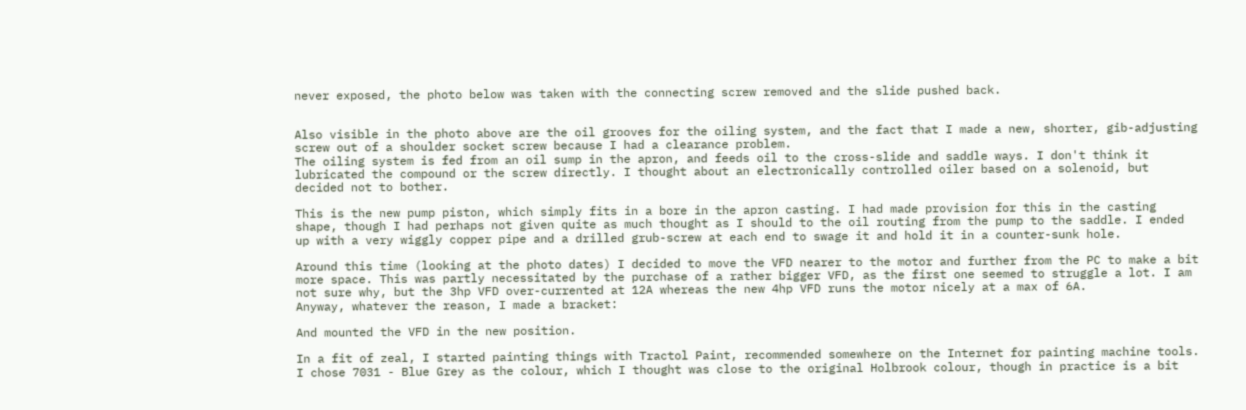never exposed, the photo below was taken with the connecting screw removed and the slide pushed back.


Also visible in the photo above are the oil grooves for the oiling system, and the fact that I made a new, shorter, gib-adjusting screw out of a shoulder socket screw because I had a clearance problem.
The oiling system is fed from an oil sump in the apron, and feeds oil to the cross-slide and saddle ways. I don't think it lubricated the compound or the screw directly. I thought about an electronically controlled oiler based on a solenoid, but decided not to bother.

This is the new pump piston, which simply fits in a bore in the apron casting. I had made provision for this in the casting shape, though I had perhaps not given quite as much thought as I should to the oil routing from the pump to the saddle. I ended up with a very wiggly copper pipe and a drilled grub-screw at each end to swage it and hold it in a counter-sunk hole.

Around this time (looking at the photo dates) I decided to move the VFD nearer to the motor and further from the PC to make a bit more space. This was partly necessitated by the purchase of a rather bigger VFD, as the first one seemed to struggle a lot. I am not sure why, but the 3hp VFD over-currented at 12A whereas the new 4hp VFD runs the motor nicely at a max of 6A.
Anyway, whatever the reason, I made a bracket:

And mounted the VFD in the new position.

In a fit of zeal, I started painting things with Tractol Paint, recommended somewhere on the Internet for painting machine tools. I chose 7031 - Blue Grey as the colour, which I thought was close to the original Holbrook colour, though in practice is a bit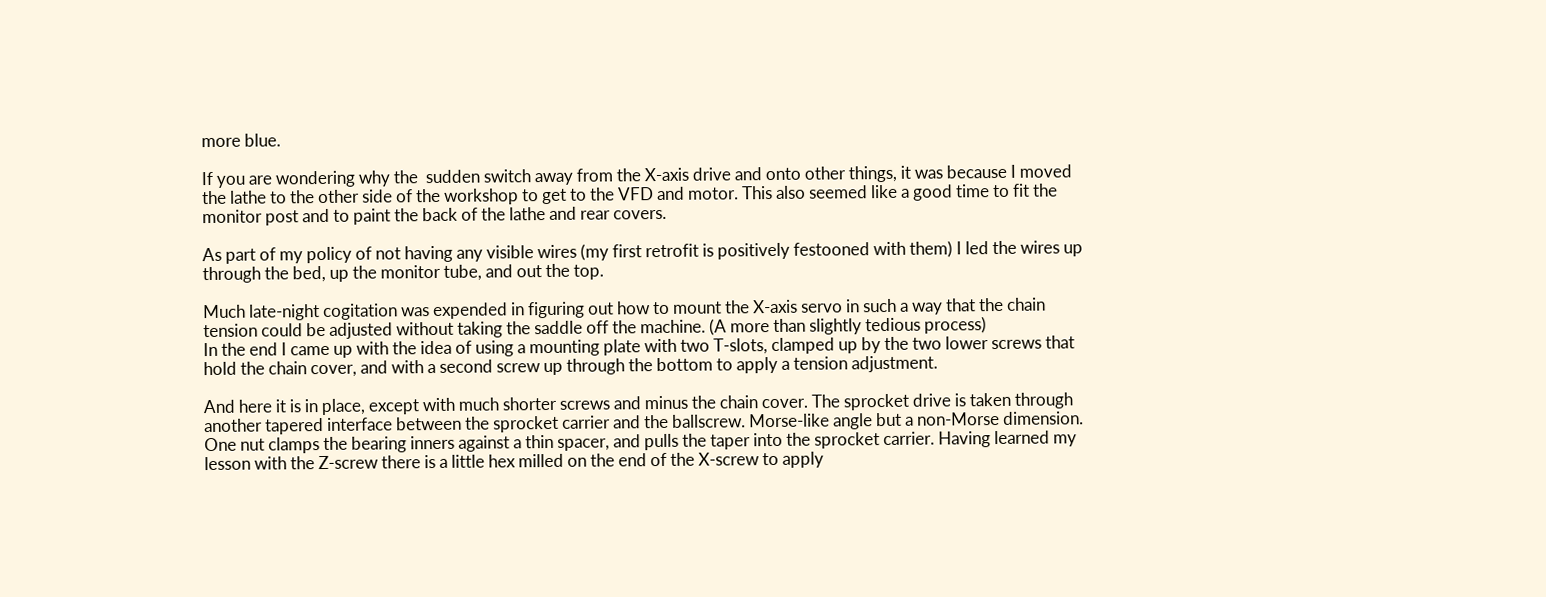more blue.

If you are wondering why the  sudden switch away from the X-axis drive and onto other things, it was because I moved the lathe to the other side of the workshop to get to the VFD and motor. This also seemed like a good time to fit the monitor post and to paint the back of the lathe and rear covers.

As part of my policy of not having any visible wires (my first retrofit is positively festooned with them) I led the wires up through the bed, up the monitor tube, and out the top.

Much late-night cogitation was expended in figuring out how to mount the X-axis servo in such a way that the chain tension could be adjusted without taking the saddle off the machine. (A more than slightly tedious process)
In the end I came up with the idea of using a mounting plate with two T-slots, clamped up by the two lower screws that hold the chain cover, and with a second screw up through the bottom to apply a tension adjustment.

And here it is in place, except with much shorter screws and minus the chain cover. The sprocket drive is taken through another tapered interface between the sprocket carrier and the ballscrew. Morse-like angle but a non-Morse dimension. One nut clamps the bearing inners against a thin spacer, and pulls the taper into the sprocket carrier. Having learned my lesson with the Z-screw there is a little hex milled on the end of the X-screw to apply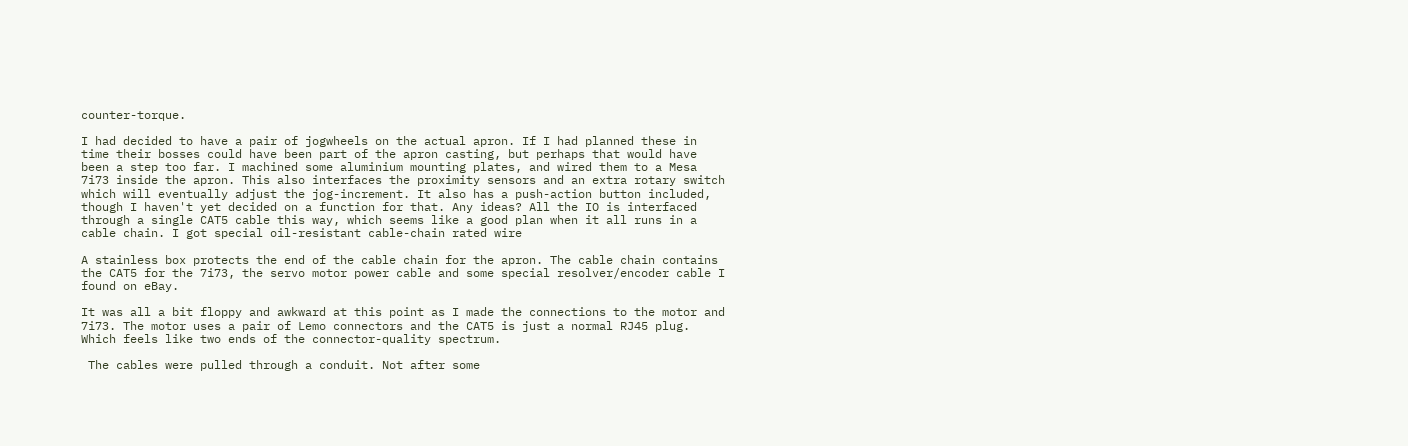counter-torque.

I had decided to have a pair of jogwheels on the actual apron. If I had planned these in time their bosses could have been part of the apron casting, but perhaps that would have been a step too far. I machined some aluminium mounting plates, and wired them to a Mesa 7i73 inside the apron. This also interfaces the proximity sensors and an extra rotary switch which will eventually adjust the jog-increment. It also has a push-action button included, though I haven't yet decided on a function for that. Any ideas? All the IO is interfaced through a single CAT5 cable this way, which seems like a good plan when it all runs in a cable chain. I got special oil-resistant cable-chain rated wire

A stainless box protects the end of the cable chain for the apron. The cable chain contains the CAT5 for the 7i73, the servo motor power cable and some special resolver/encoder cable I found on eBay.

It was all a bit floppy and awkward at this point as I made the connections to the motor and 7i73. The motor uses a pair of Lemo connectors and the CAT5 is just a normal RJ45 plug. Which feels like two ends of the connector-quality spectrum.

 The cables were pulled through a conduit. Not after some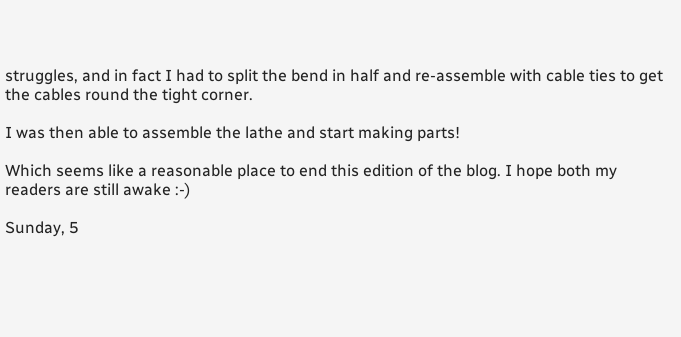struggles, and in fact I had to split the bend in half and re-assemble with cable ties to get the cables round the tight corner.

I was then able to assemble the lathe and start making parts!

Which seems like a reasonable place to end this edition of the blog. I hope both my readers are still awake :-)

Sunday, 5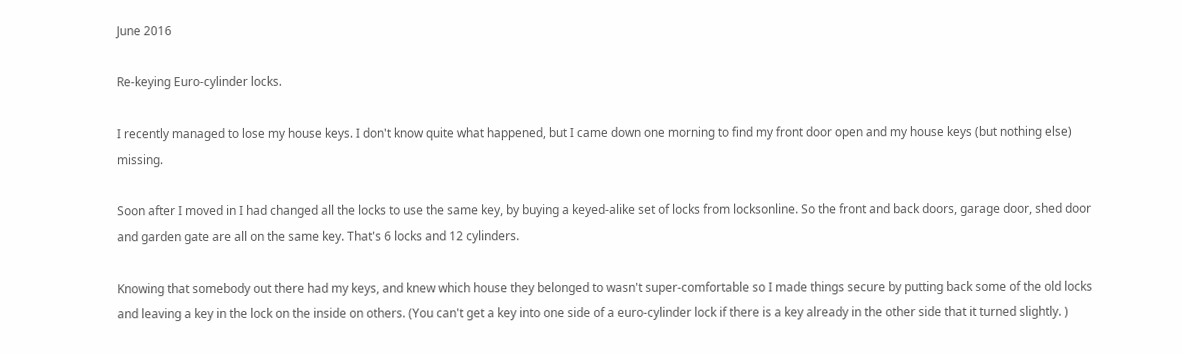June 2016

Re-keying Euro-cylinder locks.

I recently managed to lose my house keys. I don't know quite what happened, but I came down one morning to find my front door open and my house keys (but nothing else) missing.

Soon after I moved in I had changed all the locks to use the same key, by buying a keyed-alike set of locks from locksonline. So the front and back doors, garage door, shed door and garden gate are all on the same key. That's 6 locks and 12 cylinders.

Knowing that somebody out there had my keys, and knew which house they belonged to wasn't super-comfortable so I made things secure by putting back some of the old locks and leaving a key in the lock on the inside on others. (You can't get a key into one side of a euro-cylinder lock if there is a key already in the other side that it turned slightly. )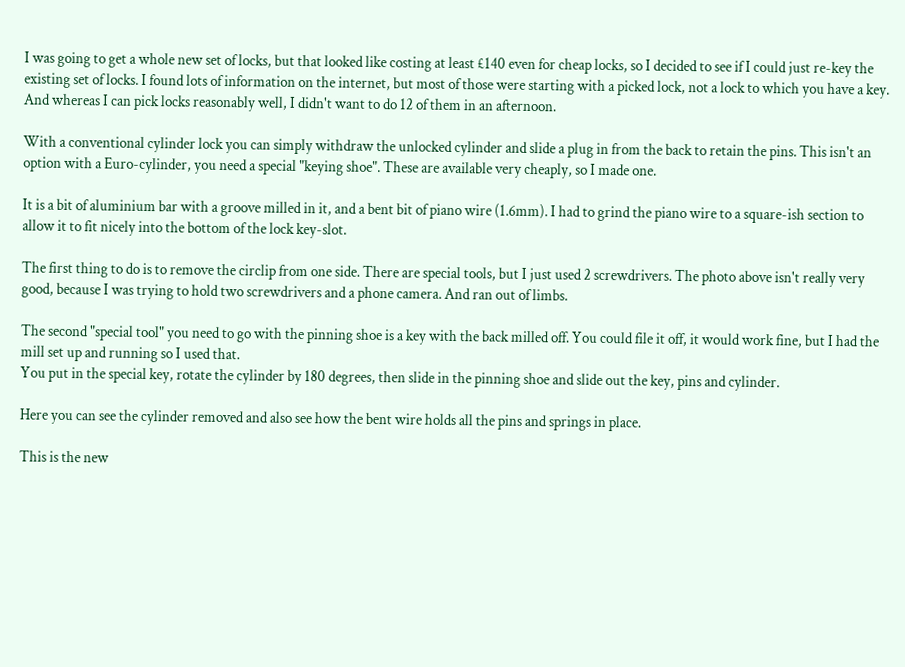I was going to get a whole new set of locks, but that looked like costing at least £140 even for cheap locks, so I decided to see if I could just re-key the existing set of locks. I found lots of information on the internet, but most of those were starting with a picked lock, not a lock to which you have a key. And whereas I can pick locks reasonably well, I didn't want to do 12 of them in an afternoon.

With a conventional cylinder lock you can simply withdraw the unlocked cylinder and slide a plug in from the back to retain the pins. This isn't an option with a Euro-cylinder, you need a special "keying shoe". These are available very cheaply, so I made one.

It is a bit of aluminium bar with a groove milled in it, and a bent bit of piano wire (1.6mm). I had to grind the piano wire to a square-ish section to allow it to fit nicely into the bottom of the lock key-slot.

The first thing to do is to remove the circlip from one side. There are special tools, but I just used 2 screwdrivers. The photo above isn't really very good, because I was trying to hold two screwdrivers and a phone camera. And ran out of limbs.

The second "special tool" you need to go with the pinning shoe is a key with the back milled off. You could file it off, it would work fine, but I had the mill set up and running so I used that.
You put in the special key, rotate the cylinder by 180 degrees, then slide in the pinning shoe and slide out the key, pins and cylinder.

Here you can see the cylinder removed and also see how the bent wire holds all the pins and springs in place.

This is the new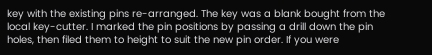key with the existing pins re-arranged. The key was a blank bought from the local key-cutter. I marked the pin positions by passing a drill down the pin holes, then filed them to height to suit the new pin order. If you were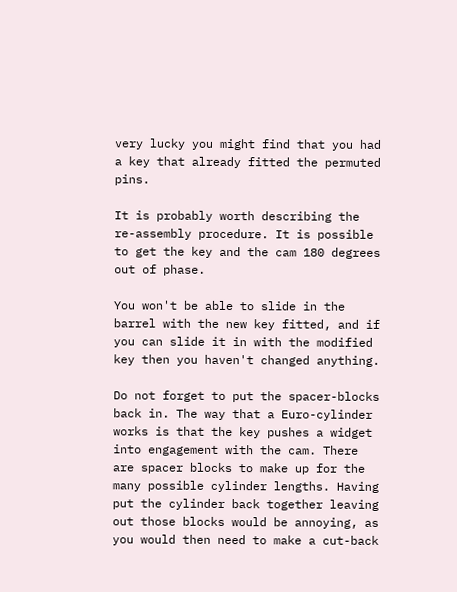very lucky you might find that you had a key that already fitted the permuted pins.

It is probably worth describing the re-assembly procedure. It is possible to get the key and the cam 180 degrees out of phase.

You won't be able to slide in the barrel with the new key fitted, and if you can slide it in with the modified key then you haven't changed anything.

Do not forget to put the spacer-blocks back in. The way that a Euro-cylinder works is that the key pushes a widget into engagement with the cam. There are spacer blocks to make up for the many possible cylinder lengths. Having put the cylinder back together leaving out those blocks would be annoying, as you would then need to make a cut-back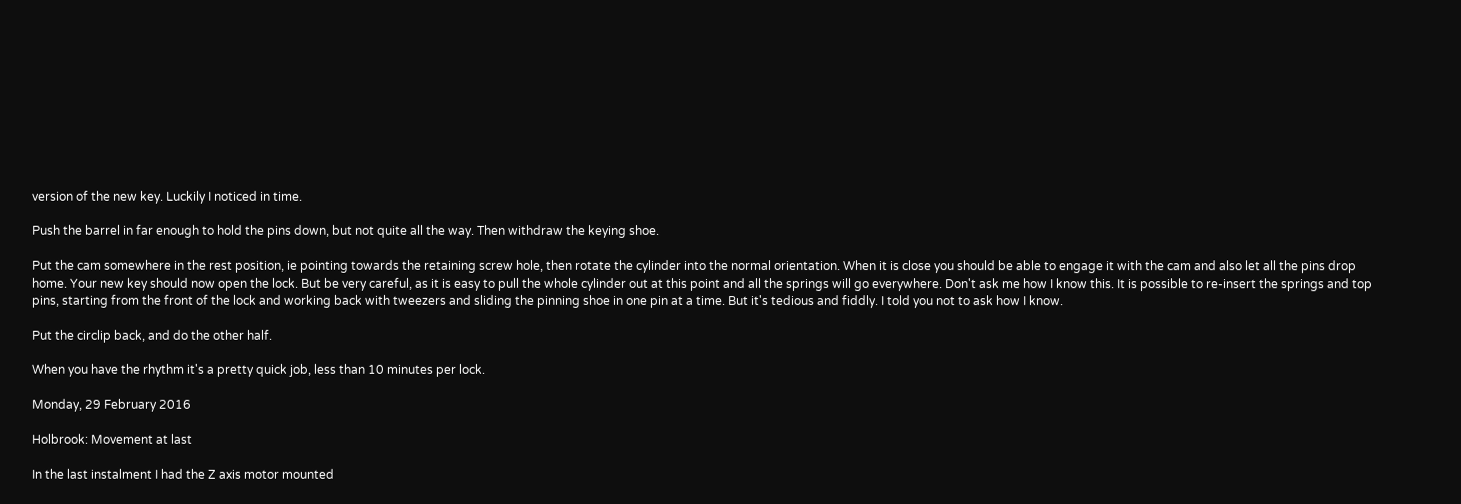version of the new key. Luckily I noticed in time.

Push the barrel in far enough to hold the pins down, but not quite all the way. Then withdraw the keying shoe.

Put the cam somewhere in the rest position, ie pointing towards the retaining screw hole, then rotate the cylinder into the normal orientation. When it is close you should be able to engage it with the cam and also let all the pins drop home. Your new key should now open the lock. But be very careful, as it is easy to pull the whole cylinder out at this point and all the springs will go everywhere. Don't ask me how I know this. It is possible to re-insert the springs and top pins, starting from the front of the lock and working back with tweezers and sliding the pinning shoe in one pin at a time. But it's tedious and fiddly. I told you not to ask how I know.

Put the circlip back, and do the other half.

When you have the rhythm it's a pretty quick job, less than 10 minutes per lock.

Monday, 29 February 2016

Holbrook: Movement at last

In the last instalment I had the Z axis motor mounted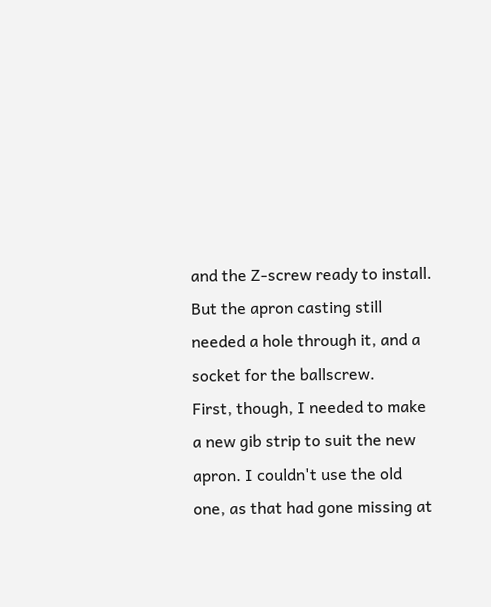and the Z-screw ready to install. But the apron casting still needed a hole through it, and a socket for the ballscrew.
First, though, I needed to make a new gib strip to suit the new apron. I couldn't use the old one, as that had gone missing at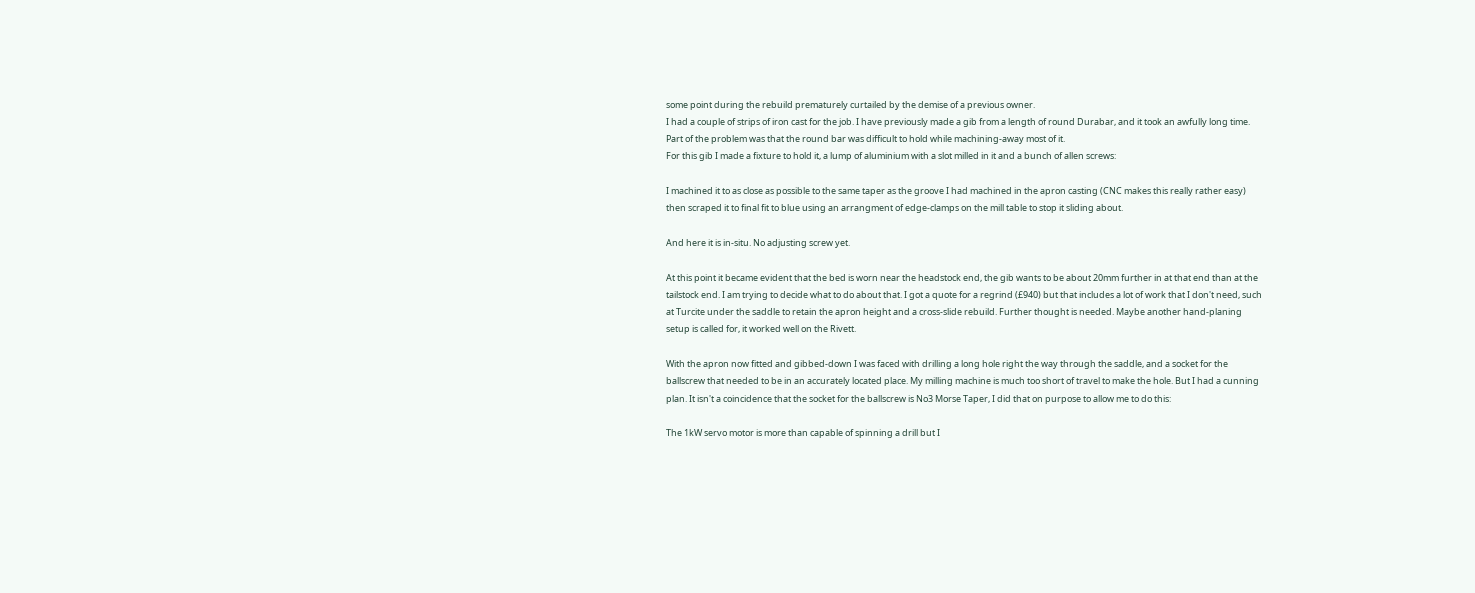some point during the rebuild prematurely curtailed by the demise of a previous owner.
I had a couple of strips of iron cast for the job. I have previously made a gib from a length of round Durabar, and it took an awfully long time. Part of the problem was that the round bar was difficult to hold while machining-away most of it.
For this gib I made a fixture to hold it, a lump of aluminium with a slot milled in it and a bunch of allen screws:

I machined it to as close as possible to the same taper as the groove I had machined in the apron casting (CNC makes this really rather easy) then scraped it to final fit to blue using an arrangment of edge-clamps on the mill table to stop it sliding about.

And here it is in-situ. No adjusting screw yet.

At this point it became evident that the bed is worn near the headstock end, the gib wants to be about 20mm further in at that end than at the tailstock end. I am trying to decide what to do about that. I got a quote for a regrind (£940) but that includes a lot of work that I don't need, such at Turcite under the saddle to retain the apron height and a cross-slide rebuild. Further thought is needed. Maybe another hand-planing setup is called for, it worked well on the Rivett.

With the apron now fitted and gibbed-down I was faced with drilling a long hole right the way through the saddle, and a socket for the ballscrew that needed to be in an accurately located place. My milling machine is much too short of travel to make the hole. But I had a cunning plan. It isn't a coincidence that the socket for the ballscrew is No3 Morse Taper, I did that on purpose to allow me to do this:

The 1kW servo motor is more than capable of spinning a drill but I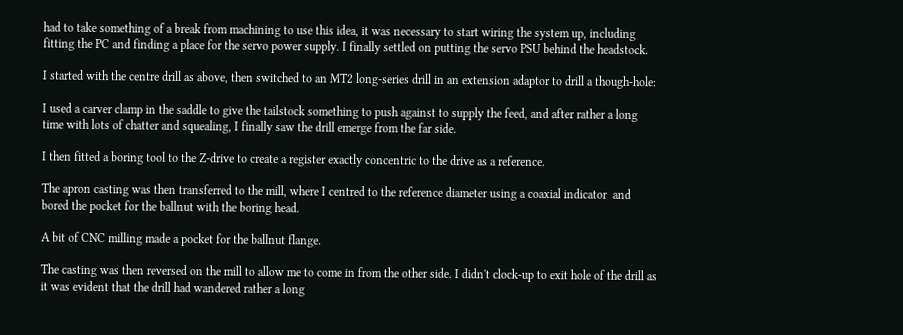had to take something of a break from machining to use this idea, it was necessary to start wiring the system up, including fitting the PC and finding a place for the servo power supply. I finally settled on putting the servo PSU behind the headstock.

I started with the centre drill as above, then switched to an MT2 long-series drill in an extension adaptor to drill a though-hole:

I used a carver clamp in the saddle to give the tailstock something to push against to supply the feed, and after rather a long time with lots of chatter and squealing, I finally saw the drill emerge from the far side.

I then fitted a boring tool to the Z-drive to create a register exactly concentric to the drive as a reference.

The apron casting was then transferred to the mill, where I centred to the reference diameter using a coaxial indicator  and bored the pocket for the ballnut with the boring head.

A bit of CNC milling made a pocket for the ballnut flange.

The casting was then reversed on the mill to allow me to come in from the other side. I didn't clock-up to exit hole of the drill as it was evident that the drill had wandered rather a long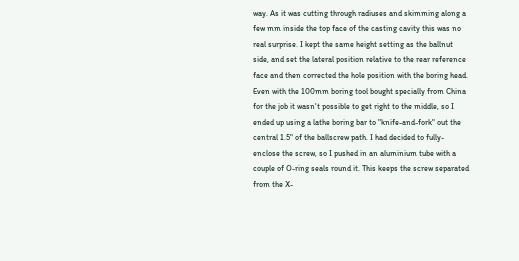way. As it was cutting through radiuses and skimming along a few mm inside the top face of the casting cavity this was no real surprise. I kept the same height setting as the ballnut side, and set the lateral position relative to the rear reference face and then corrected the hole position with the boring head.
Even with the 100mm boring tool bought specially from China for the job it wasn't possible to get right to the middle, so I ended up using a lathe boring bar to "knife-and-fork" out the central 1.5" of the ballscrew path. I had decided to fully-enclose the screw, so I pushed in an aluminium tube with a couple of O-ring seals round it. This keeps the screw separated from the X-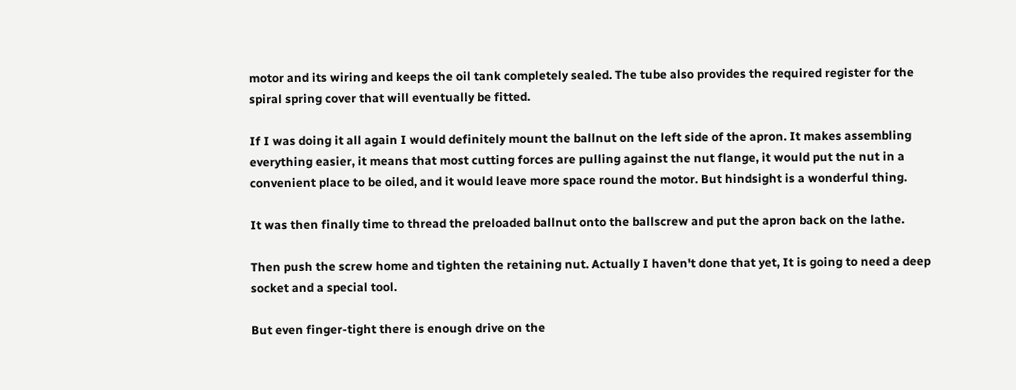motor and its wiring and keeps the oil tank completely sealed. The tube also provides the required register for the spiral spring cover that will eventually be fitted.

If I was doing it all again I would definitely mount the ballnut on the left side of the apron. It makes assembling everything easier, it means that most cutting forces are pulling against the nut flange, it would put the nut in a convenient place to be oiled, and it would leave more space round the motor. But hindsight is a wonderful thing.

It was then finally time to thread the preloaded ballnut onto the ballscrew and put the apron back on the lathe.

Then push the screw home and tighten the retaining nut. Actually I haven't done that yet, It is going to need a deep socket and a special tool.

But even finger-tight there is enough drive on the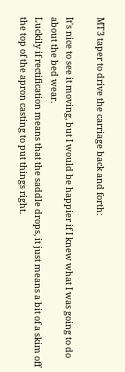MT3 taper to drive the carriage back and forth:

It's nice to see it moving, but I would be happier if I knew what I was going to do about the bed wear.
Luckily if rectification means that the saddle drops, it just means a bit of a skim off the top of the apron casting to put things right.